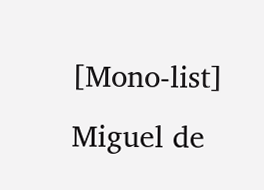[Mono-list] Miguel de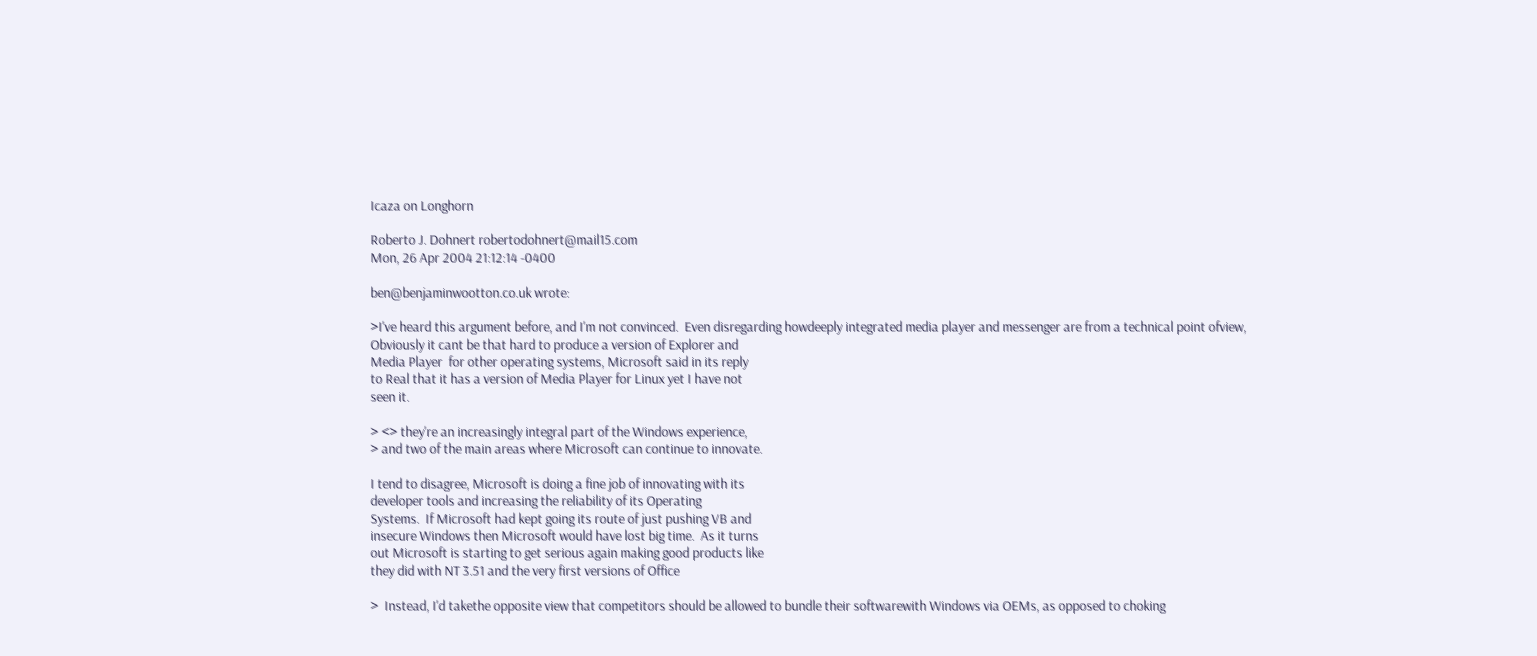Icaza on Longhorn

Roberto J. Dohnert robertodohnert@mail15.com
Mon, 26 Apr 2004 21:12:14 -0400

ben@benjaminwootton.co.uk wrote:

>I've heard this argument before, and I'm not convinced.  Even disregarding howdeeply integrated media player and messenger are from a technical point ofview,
Obviously it cant be that hard to produce a version of Explorer and
Media Player  for other operating systems, Microsoft said in its reply
to Real that it has a version of Media Player for Linux yet I have not
seen it.

> <> they're an increasingly integral part of the Windows experience,
> and two of the main areas where Microsoft can continue to innovate.

I tend to disagree, Microsoft is doing a fine job of innovating with its
developer tools and increasing the reliability of its Operating
Systems.  If Microsoft had kept going its route of just pushing VB and
insecure Windows then Microsoft would have lost big time.  As it turns
out Microsoft is starting to get serious again making good products like
they did with NT 3.51 and the very first versions of Office

>  Instead, I'd takethe opposite view that competitors should be allowed to bundle their softwarewith Windows via OEMs, as opposed to choking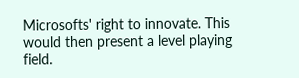Microsofts' right to innovate. This would then present a level playing field.